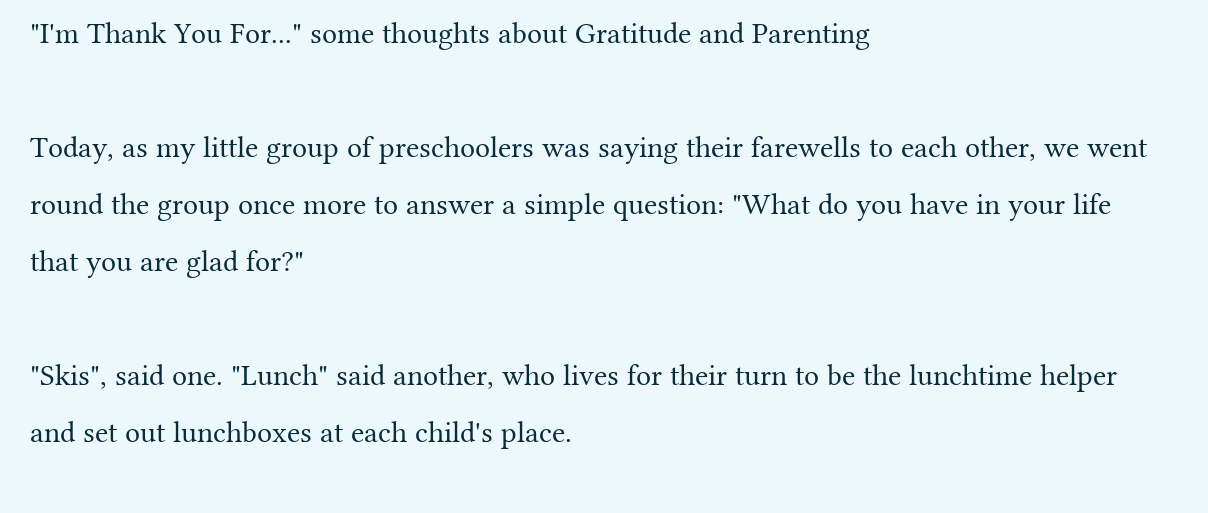"I'm Thank You For..." some thoughts about Gratitude and Parenting

Today, as my little group of preschoolers was saying their farewells to each other, we went round the group once more to answer a simple question: "What do you have in your life that you are glad for?"

"Skis", said one. "Lunch" said another, who lives for their turn to be the lunchtime helper and set out lunchboxes at each child's place.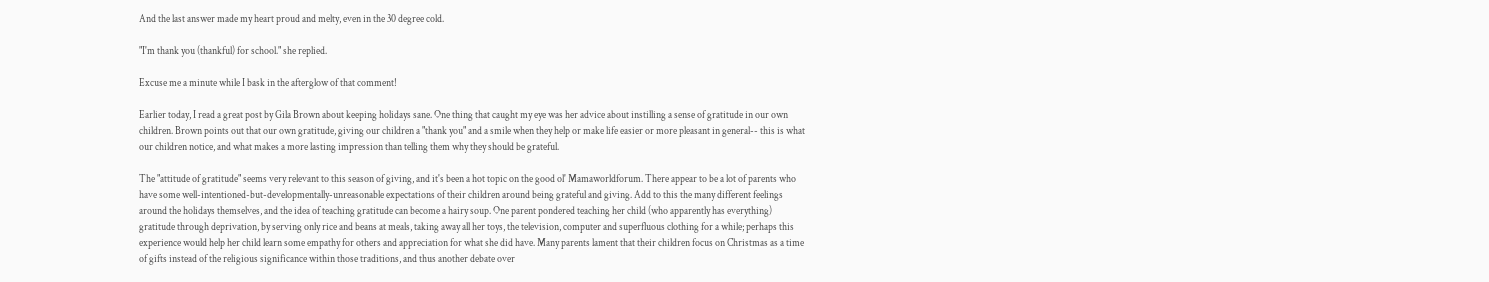And the last answer made my heart proud and melty, even in the 30 degree cold.

"I'm thank you (thankful) for school." she replied.

Excuse me a minute while I bask in the afterglow of that comment!

Earlier today, I read a great post by Gila Brown about keeping holidays sane. One thing that caught my eye was her advice about instilling a sense of gratitude in our own children. Brown points out that our own gratitude, giving our children a "thank you" and a smile when they help or make life easier or more pleasant in general-- this is what our children notice, and what makes a more lasting impression than telling them why they should be grateful.

The "attitude of gratitude" seems very relevant to this season of giving, and it's been a hot topic on the good ol' Mamaworldforum. There appear to be a lot of parents who have some well-intentioned-but-developmentally-unreasonable expectations of their children around being grateful and giving. Add to this the many different feelings around the holidays themselves, and the idea of teaching gratitude can become a hairy soup. One parent pondered teaching her child (who apparently has everything) gratitude through deprivation, by serving only rice and beans at meals, taking away all her toys, the television, computer and superfluous clothing for a while; perhaps this experience would help her child learn some empathy for others and appreciation for what she did have. Many parents lament that their children focus on Christmas as a time of gifts instead of the religious significance within those traditions, and thus another debate over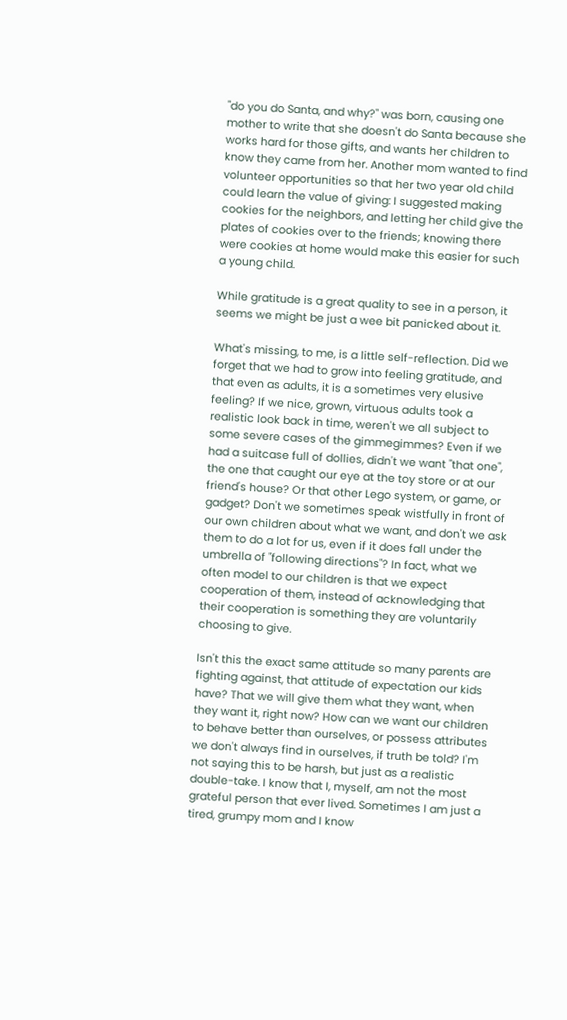"do you do Santa, and why?" was born, causing one mother to write that she doesn't do Santa because she works hard for those gifts, and wants her children to know they came from her. Another mom wanted to find volunteer opportunities so that her two year old child could learn the value of giving: I suggested making cookies for the neighbors, and letting her child give the plates of cookies over to the friends; knowing there were cookies at home would make this easier for such a young child.

While gratitude is a great quality to see in a person, it seems we might be just a wee bit panicked about it.

What's missing, to me, is a little self-reflection. Did we forget that we had to grow into feeling gratitude, and that even as adults, it is a sometimes very elusive feeling? If we nice, grown, virtuous adults took a realistic look back in time, weren't we all subject to some severe cases of the gimmegimmes? Even if we had a suitcase full of dollies, didn't we want "that one", the one that caught our eye at the toy store or at our friend's house? Or that other Lego system, or game, or gadget? Don't we sometimes speak wistfully in front of our own children about what we want, and don't we ask them to do a lot for us, even if it does fall under the umbrella of "following directions"? In fact, what we often model to our children is that we expect cooperation of them, instead of acknowledging that their cooperation is something they are voluntarily choosing to give.

Isn't this the exact same attitude so many parents are fighting against, that attitude of expectation our kids have? That we will give them what they want, when they want it, right now? How can we want our children to behave better than ourselves, or possess attributes we don't always find in ourselves, if truth be told? I'm not saying this to be harsh, but just as a realistic double-take. I know that I, myself, am not the most grateful person that ever lived. Sometimes I am just a tired, grumpy mom and I know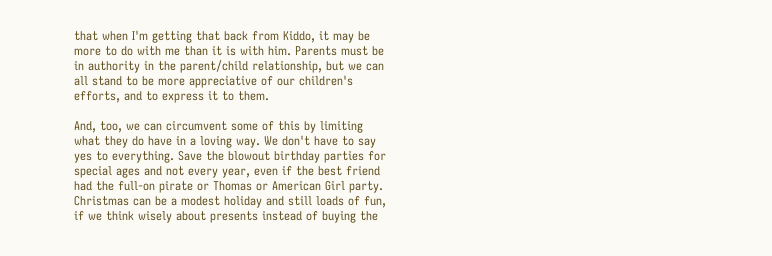that when I'm getting that back from Kiddo, it may be more to do with me than it is with him. Parents must be in authority in the parent/child relationship, but we can all stand to be more appreciative of our children's efforts, and to express it to them.

And, too, we can circumvent some of this by limiting what they do have in a loving way. We don't have to say yes to everything. Save the blowout birthday parties for special ages and not every year, even if the best friend had the full-on pirate or Thomas or American Girl party. Christmas can be a modest holiday and still loads of fun, if we think wisely about presents instead of buying the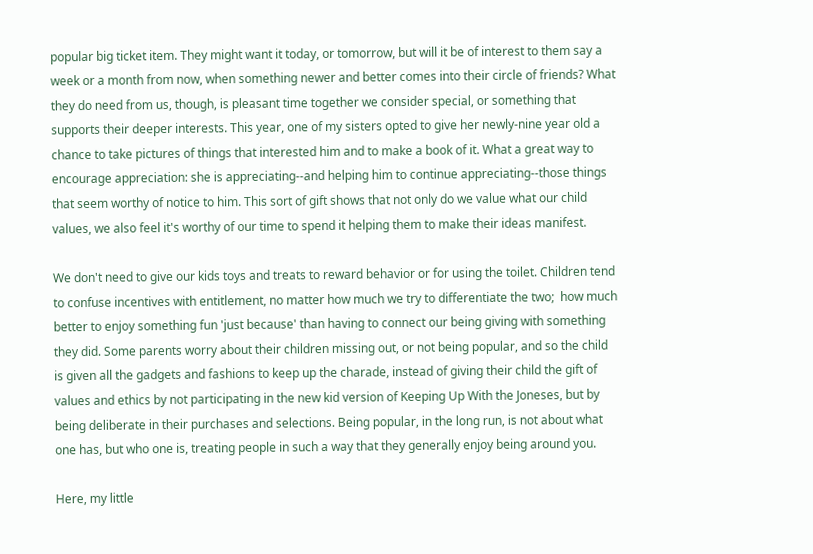popular big ticket item. They might want it today, or tomorrow, but will it be of interest to them say a week or a month from now, when something newer and better comes into their circle of friends? What they do need from us, though, is pleasant time together we consider special, or something that supports their deeper interests. This year, one of my sisters opted to give her newly-nine year old a chance to take pictures of things that interested him and to make a book of it. What a great way to encourage appreciation: she is appreciating--and helping him to continue appreciating--those things that seem worthy of notice to him. This sort of gift shows that not only do we value what our child values, we also feel it's worthy of our time to spend it helping them to make their ideas manifest.

We don't need to give our kids toys and treats to reward behavior or for using the toilet. Children tend to confuse incentives with entitlement, no matter how much we try to differentiate the two;  how much better to enjoy something fun 'just because' than having to connect our being giving with something they did. Some parents worry about their children missing out, or not being popular, and so the child is given all the gadgets and fashions to keep up the charade, instead of giving their child the gift of values and ethics by not participating in the new kid version of Keeping Up With the Joneses, but by being deliberate in their purchases and selections. Being popular, in the long run, is not about what one has, but who one is, treating people in such a way that they generally enjoy being around you.

Here, my little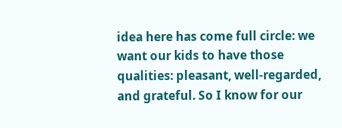idea here has come full circle: we want our kids to have those qualities: pleasant, well-regarded, and grateful. So I know for our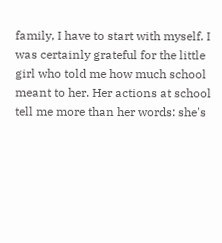family, I have to start with myself. I was certainly grateful for the little girl who told me how much school meant to her. Her actions at school tell me more than her words: she's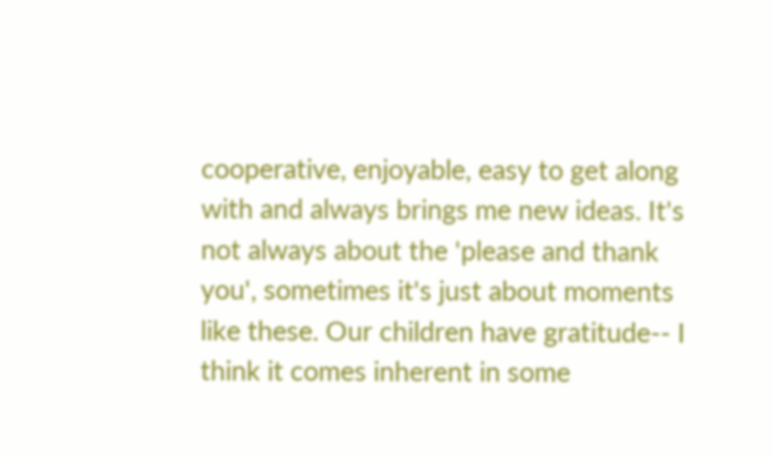cooperative, enjoyable, easy to get along with and always brings me new ideas. It's not always about the 'please and thank you', sometimes it's just about moments like these. Our children have gratitude-- I think it comes inherent in some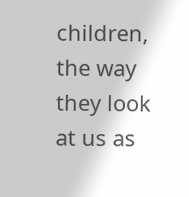children, the way they look at us as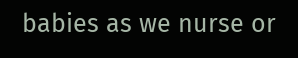babies as we nurse or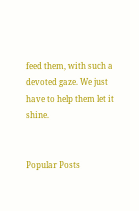feed them, with such a devoted gaze. We just have to help them let it shine.


Popular Posts